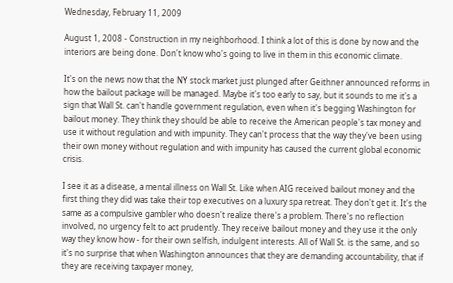Wednesday, February 11, 2009

August 1, 2008 - Construction in my neighborhood. I think a lot of this is done by now and the interiors are being done. Don't know who's going to live in them in this economic climate.

It's on the news now that the NY stock market just plunged after Geithner announced reforms in how the bailout package will be managed. Maybe it's too early to say, but it sounds to me it's a sign that Wall St. can't handle government regulation, even when it's begging Washington for bailout money. They think they should be able to receive the American people's tax money and use it without regulation and with impunity. They can't process that the way they've been using their own money without regulation and with impunity has caused the current global economic crisis.

I see it as a disease, a mental illness on Wall St. Like when AIG received bailout money and the first thing they did was take their top executives on a luxury spa retreat. They don't get it. It's the same as a compulsive gambler who doesn't realize there's a problem. There's no reflection involved, no urgency felt to act prudently. They receive bailout money and they use it the only way they know how - for their own selfish, indulgent interests. All of Wall St. is the same, and so it's no surprise that when Washington announces that they are demanding accountability, that if they are receiving taxpayer money,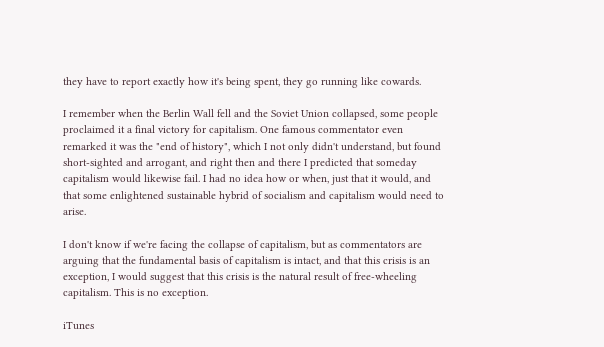they have to report exactly how it's being spent, they go running like cowards.

I remember when the Berlin Wall fell and the Soviet Union collapsed, some people proclaimed it a final victory for capitalism. One famous commentator even remarked it was the "end of history", which I not only didn't understand, but found short-sighted and arrogant, and right then and there I predicted that someday capitalism would likewise fail. I had no idea how or when, just that it would, and that some enlightened sustainable hybrid of socialism and capitalism would need to arise.

I don't know if we're facing the collapse of capitalism, but as commentators are arguing that the fundamental basis of capitalism is intact, and that this crisis is an exception, I would suggest that this crisis is the natural result of free-wheeling capitalism. This is no exception.

iTunes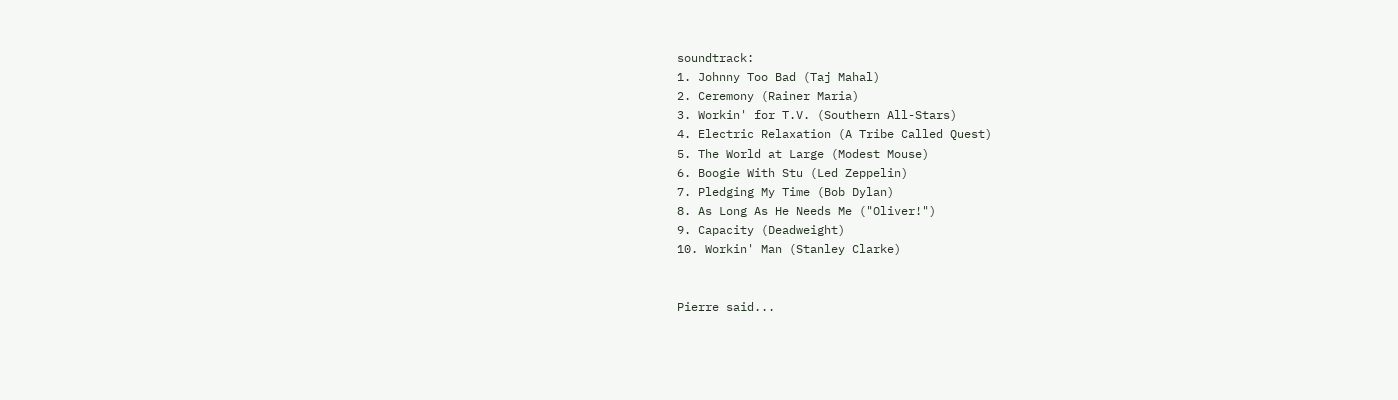soundtrack:
1. Johnny Too Bad (Taj Mahal)
2. Ceremony (Rainer Maria)
3. Workin' for T.V. (Southern All-Stars)
4. Electric Relaxation (A Tribe Called Quest)
5. The World at Large (Modest Mouse)
6. Boogie With Stu (Led Zeppelin)
7. Pledging My Time (Bob Dylan)
8. As Long As He Needs Me ("Oliver!")
9. Capacity (Deadweight)
10. Workin' Man (Stanley Clarke)


Pierre said...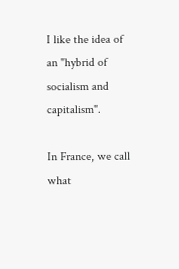I like the idea of an "hybrid of socialism and capitalism".

In France, we call what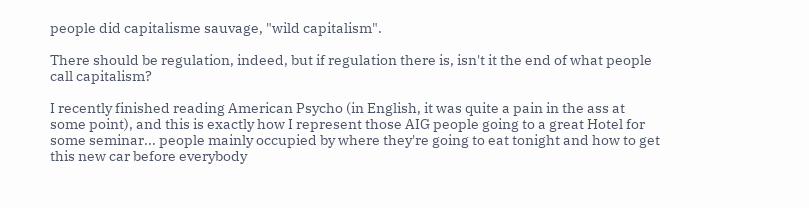people did capitalisme sauvage, "wild capitalism".

There should be regulation, indeed, but if regulation there is, isn't it the end of what people call capitalism?

I recently finished reading American Psycho (in English, it was quite a pain in the ass at some point), and this is exactly how I represent those AIG people going to a great Hotel for some seminar... people mainly occupied by where they're going to eat tonight and how to get this new car before everybody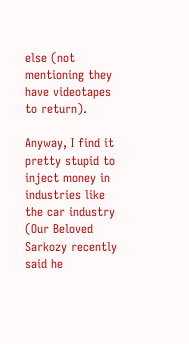else (not mentioning they have videotapes to return).

Anyway, I find it pretty stupid to inject money in industries like the car industry (Our Beloved Sarkozy recently said he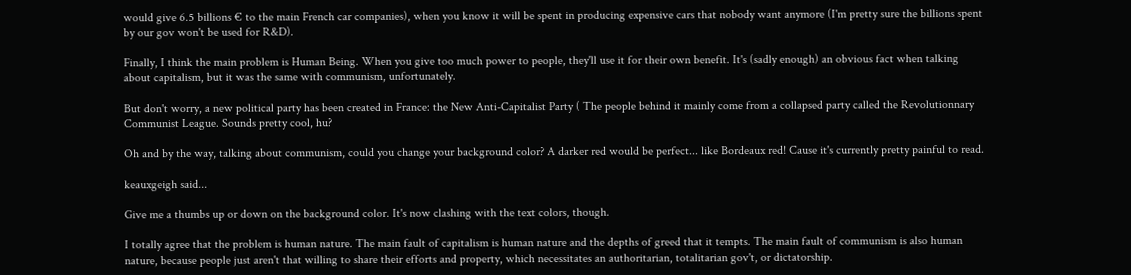would give 6.5 billions € to the main French car companies), when you know it will be spent in producing expensive cars that nobody want anymore (I'm pretty sure the billions spent by our gov won't be used for R&D).

Finally, I think the main problem is Human Being. When you give too much power to people, they'll use it for their own benefit. It's (sadly enough) an obvious fact when talking about capitalism, but it was the same with communism, unfortunately.

But don't worry, a new political party has been created in France: the New Anti-Capitalist Party ( The people behind it mainly come from a collapsed party called the Revolutionnary Communist League. Sounds pretty cool, hu?

Oh and by the way, talking about communism, could you change your background color? A darker red would be perfect... like Bordeaux red! Cause it's currently pretty painful to read.

keauxgeigh said...

Give me a thumbs up or down on the background color. It's now clashing with the text colors, though.

I totally agree that the problem is human nature. The main fault of capitalism is human nature and the depths of greed that it tempts. The main fault of communism is also human nature, because people just aren't that willing to share their efforts and property, which necessitates an authoritarian, totalitarian gov't, or dictatorship.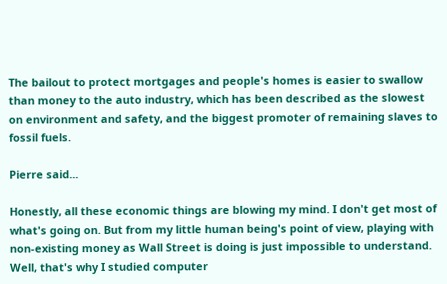The bailout to protect mortgages and people's homes is easier to swallow than money to the auto industry, which has been described as the slowest on environment and safety, and the biggest promoter of remaining slaves to fossil fuels.

Pierre said...

Honestly, all these economic things are blowing my mind. I don't get most of what's going on. But from my little human being's point of view, playing with non-existing money as Wall Street is doing is just impossible to understand. Well, that's why I studied computer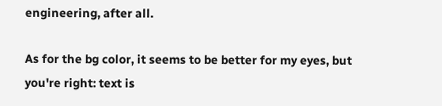engineering, after all.

As for the bg color, it seems to be better for my eyes, but you're right: text is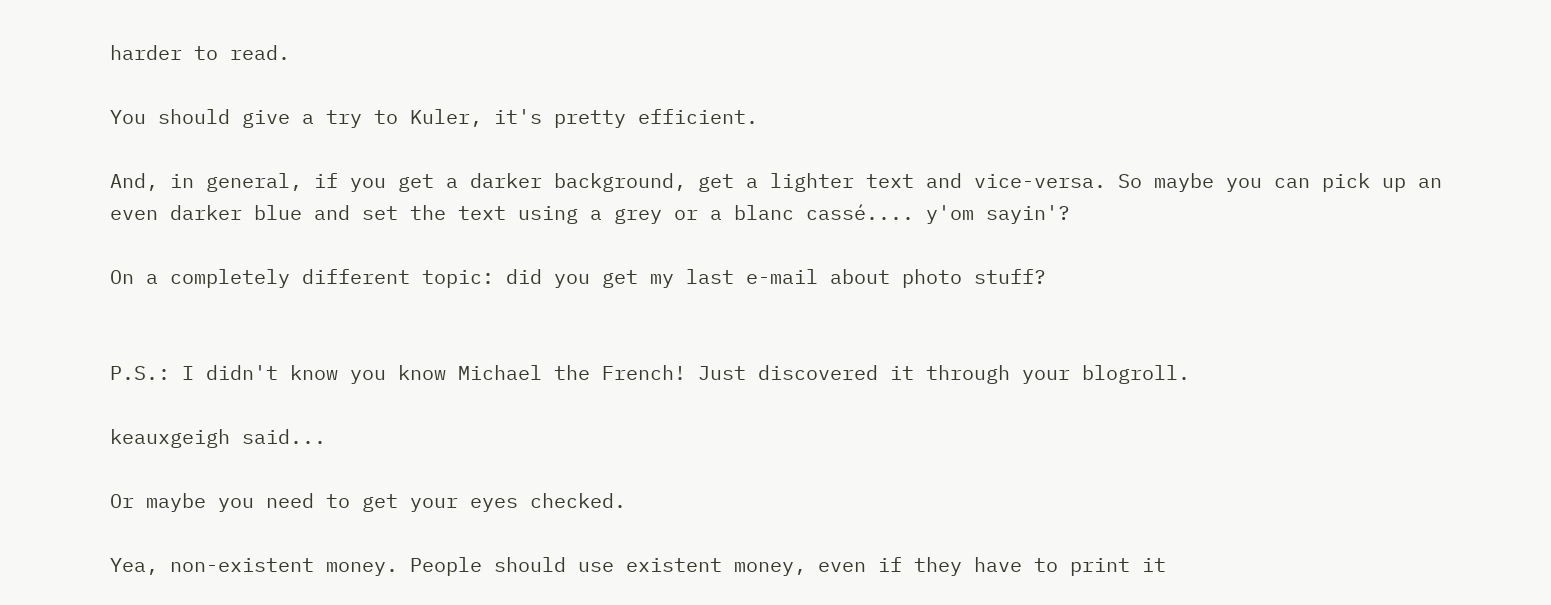harder to read.

You should give a try to Kuler, it's pretty efficient.

And, in general, if you get a darker background, get a lighter text and vice-versa. So maybe you can pick up an even darker blue and set the text using a grey or a blanc cassé.... y'om sayin'?

On a completely different topic: did you get my last e-mail about photo stuff?


P.S.: I didn't know you know Michael the French! Just discovered it through your blogroll.

keauxgeigh said...

Or maybe you need to get your eyes checked.

Yea, non-existent money. People should use existent money, even if they have to print it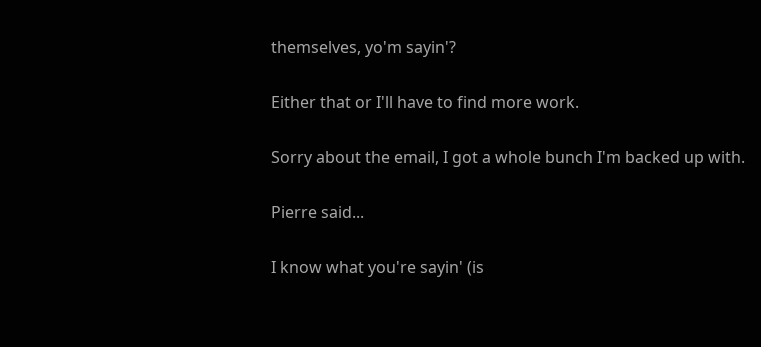themselves, yo'm sayin'?

Either that or I'll have to find more work.

Sorry about the email, I got a whole bunch I'm backed up with.

Pierre said...

I know what you're sayin' (is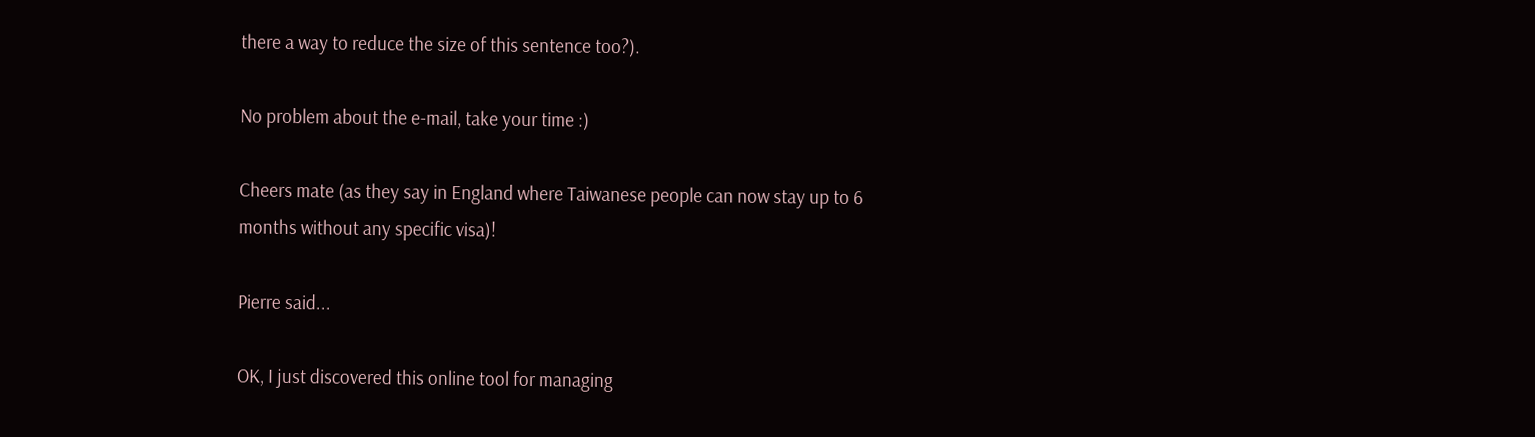there a way to reduce the size of this sentence too?).

No problem about the e-mail, take your time :)

Cheers mate (as they say in England where Taiwanese people can now stay up to 6 months without any specific visa)!

Pierre said...

OK, I just discovered this online tool for managing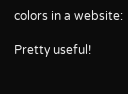colors in a website:

Pretty useful!